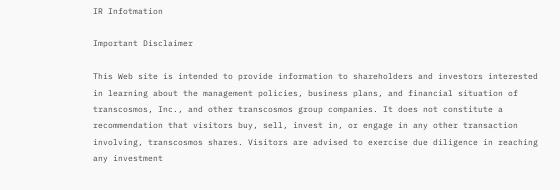IR Infotmation

Important Disclaimer

This Web site is intended to provide information to shareholders and investors interested in learning about the management policies, business plans, and financial situation of transcosmos, Inc., and other transcosmos group companies. It does not constitute a recommendation that visitors buy, sell, invest in, or engage in any other transaction involving, transcosmos shares. Visitors are advised to exercise due diligence in reaching any investment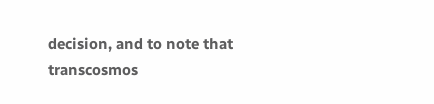decision, and to note that transcosmos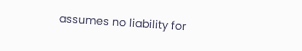assumes no liability for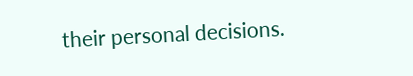their personal decisions.